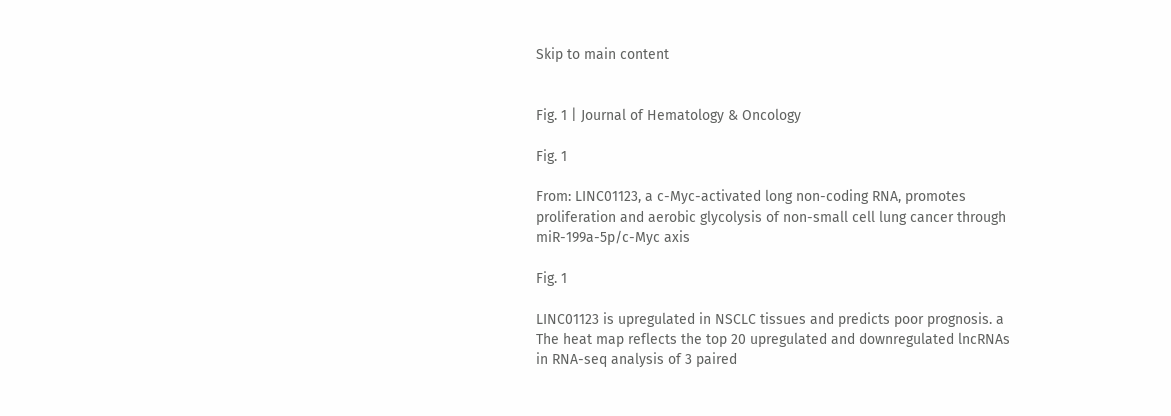Skip to main content


Fig. 1 | Journal of Hematology & Oncology

Fig. 1

From: LINC01123, a c-Myc-activated long non-coding RNA, promotes proliferation and aerobic glycolysis of non-small cell lung cancer through miR-199a-5p/c-Myc axis

Fig. 1

LINC01123 is upregulated in NSCLC tissues and predicts poor prognosis. a The heat map reflects the top 20 upregulated and downregulated lncRNAs in RNA-seq analysis of 3 paired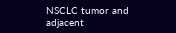NSCLC tumor and adjacent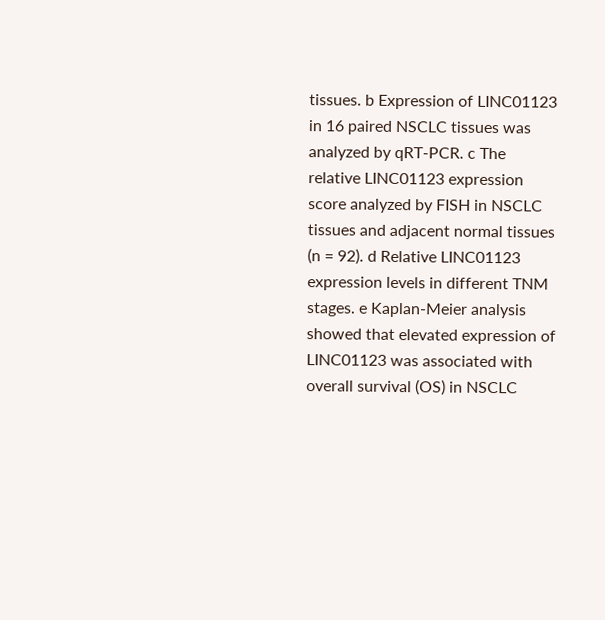tissues. b Expression of LINC01123 in 16 paired NSCLC tissues was analyzed by qRT-PCR. c The relative LINC01123 expression score analyzed by FISH in NSCLC tissues and adjacent normal tissues (n = 92). d Relative LINC01123 expression levels in different TNM stages. e Kaplan-Meier analysis showed that elevated expression of LINC01123 was associated with overall survival (OS) in NSCLC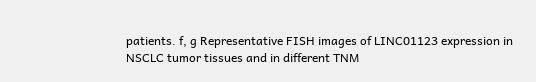patients. f, g Representative FISH images of LINC01123 expression in NSCLC tumor tissues and in different TNM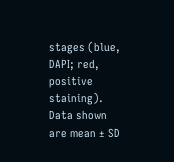stages (blue, DAPI; red, positive staining). Data shown are mean ± SD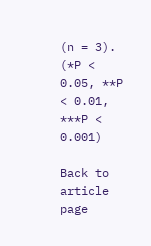(n = 3). (*P < 0.05, **P < 0.01, ***P < 0.001)

Back to article page